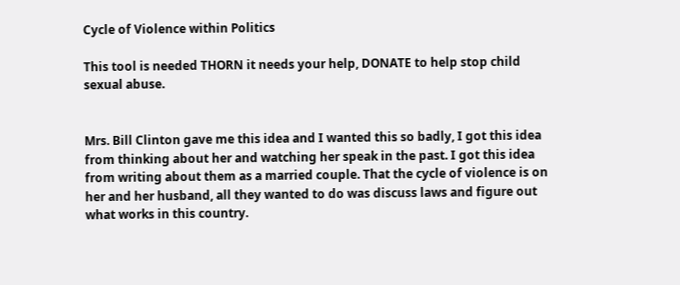Cycle of Violence within Politics

This tool is needed THORN it needs your help, DONATE to help stop child sexual abuse.


Mrs. Bill Clinton gave me this idea and I wanted this so badly, I got this idea from thinking about her and watching her speak in the past. I got this idea from writing about them as a married couple. That the cycle of violence is on her and her husband, all they wanted to do was discuss laws and figure out what works in this country.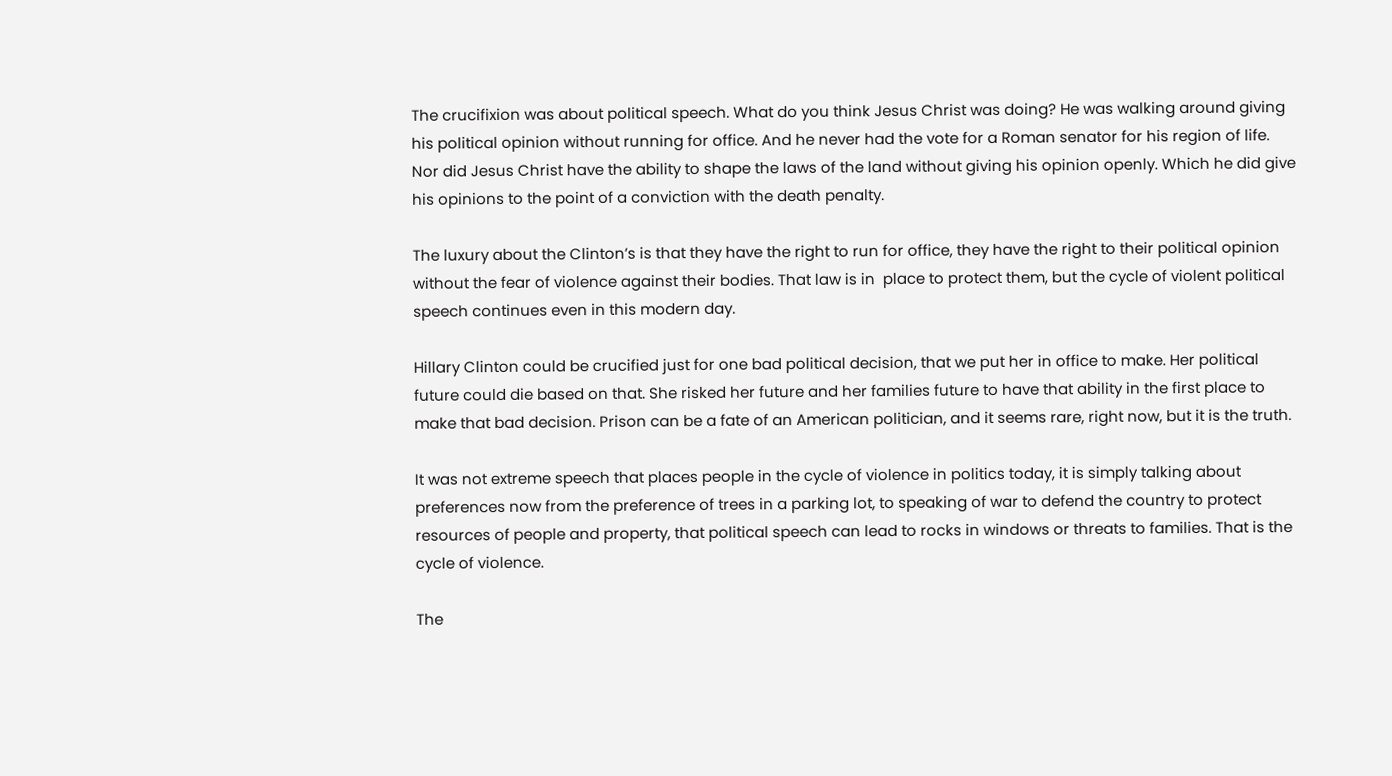The crucifixion was about political speech. What do you think Jesus Christ was doing? He was walking around giving his political opinion without running for office. And he never had the vote for a Roman senator for his region of life. Nor did Jesus Christ have the ability to shape the laws of the land without giving his opinion openly. Which he did give his opinions to the point of a conviction with the death penalty.

The luxury about the Clinton’s is that they have the right to run for office, they have the right to their political opinion without the fear of violence against their bodies. That law is in  place to protect them, but the cycle of violent political speech continues even in this modern day.

Hillary Clinton could be crucified just for one bad political decision, that we put her in office to make. Her political future could die based on that. She risked her future and her families future to have that ability in the first place to make that bad decision. Prison can be a fate of an American politician, and it seems rare, right now, but it is the truth.

It was not extreme speech that places people in the cycle of violence in politics today, it is simply talking about preferences now from the preference of trees in a parking lot, to speaking of war to defend the country to protect resources of people and property, that political speech can lead to rocks in windows or threats to families. That is the cycle of violence.

The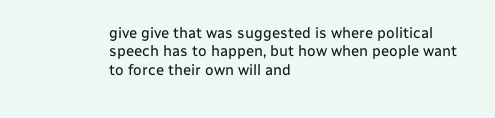give give that was suggested is where political speech has to happen, but how when people want to force their own will and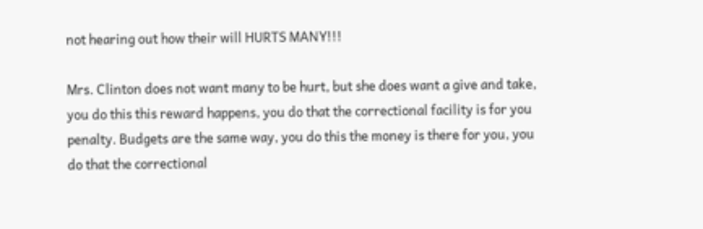not hearing out how their will HURTS MANY!!!

Mrs. Clinton does not want many to be hurt, but she does want a give and take, you do this this reward happens, you do that the correctional facility is for you penalty. Budgets are the same way, you do this the money is there for you, you do that the correctional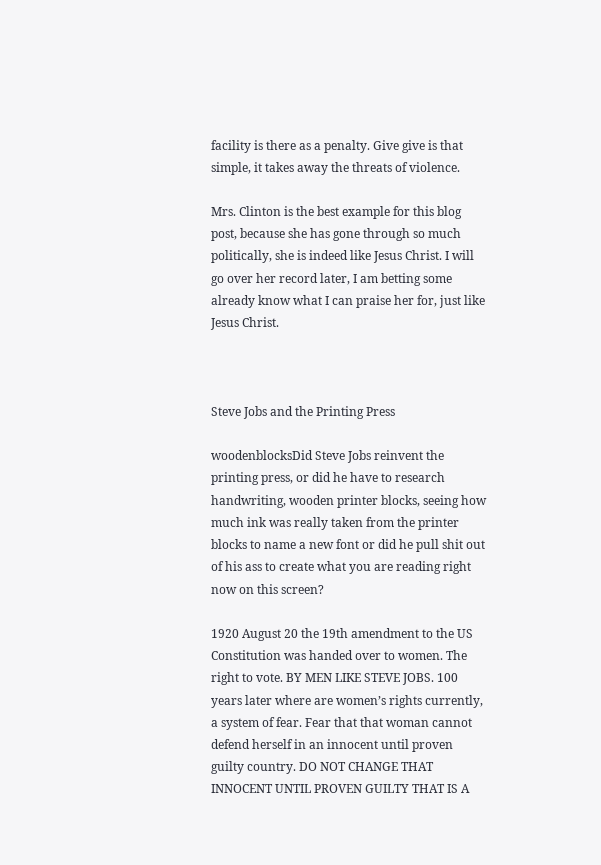facility is there as a penalty. Give give is that simple, it takes away the threats of violence.

Mrs. Clinton is the best example for this blog post, because she has gone through so much politically, she is indeed like Jesus Christ. I will go over her record later, I am betting some already know what I can praise her for, just like Jesus Christ.



Steve Jobs and the Printing Press

woodenblocksDid Steve Jobs reinvent the printing press, or did he have to research handwriting, wooden printer blocks, seeing how much ink was really taken from the printer blocks to name a new font or did he pull shit out of his ass to create what you are reading right now on this screen?

1920 August 20 the 19th amendment to the US Constitution was handed over to women. The right to vote. BY MEN LIKE STEVE JOBS. 100 years later where are women’s rights currently, a system of fear. Fear that that woman cannot defend herself in an innocent until proven guilty country. DO NOT CHANGE THAT INNOCENT UNTIL PROVEN GUILTY THAT IS A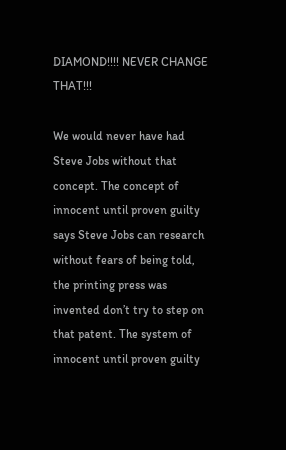DIAMOND!!!! NEVER CHANGE THAT!!!

We would never have had Steve Jobs without that concept. The concept of innocent until proven guilty says Steve Jobs can research without fears of being told, the printing press was invented don’t try to step on that patent. The system of innocent until proven guilty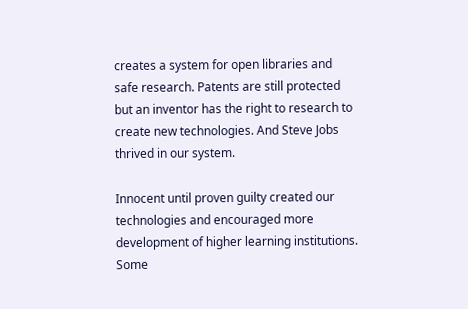creates a system for open libraries and safe research. Patents are still protected but an inventor has the right to research to create new technologies. And Steve Jobs thrived in our system.

Innocent until proven guilty created our technologies and encouraged more development of higher learning institutions. Some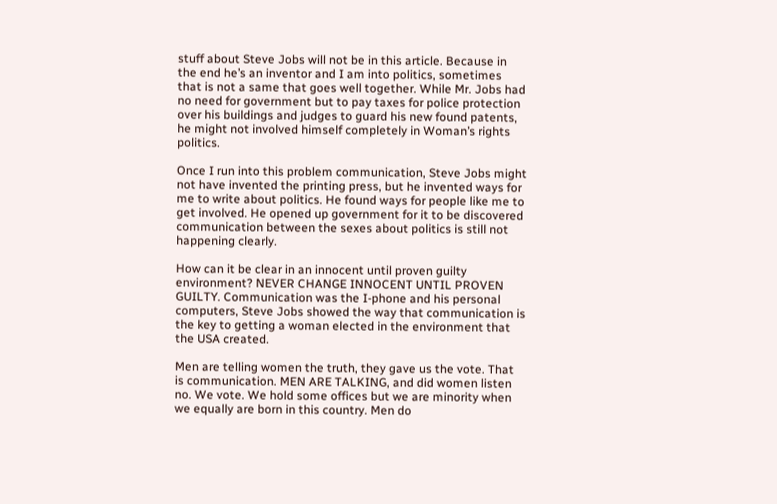stuff about Steve Jobs will not be in this article. Because in the end he’s an inventor and I am into politics, sometimes that is not a same that goes well together. While Mr. Jobs had no need for government but to pay taxes for police protection over his buildings and judges to guard his new found patents, he might not involved himself completely in Woman’s rights politics.

Once I run into this problem communication, Steve Jobs might not have invented the printing press, but he invented ways for me to write about politics. He found ways for people like me to get involved. He opened up government for it to be discovered communication between the sexes about politics is still not happening clearly.

How can it be clear in an innocent until proven guilty environment? NEVER CHANGE INNOCENT UNTIL PROVEN GUILTY. Communication was the I-phone and his personal computers, Steve Jobs showed the way that communication is the key to getting a woman elected in the environment that the USA created.

Men are telling women the truth, they gave us the vote. That is communication. MEN ARE TALKING, and did women listen no. We vote. We hold some offices but we are minority when we equally are born in this country. Men do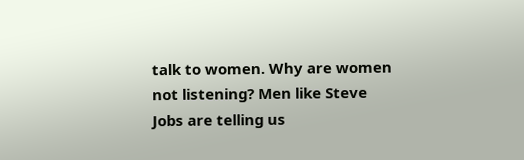talk to women. Why are women not listening? Men like Steve Jobs are telling us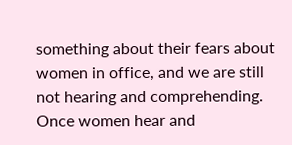something about their fears about women in office, and we are still not hearing and comprehending. Once women hear and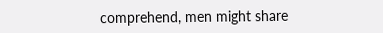comprehend, men might share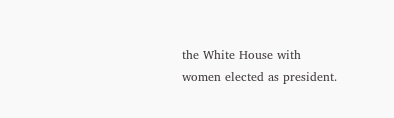the White House with women elected as president.